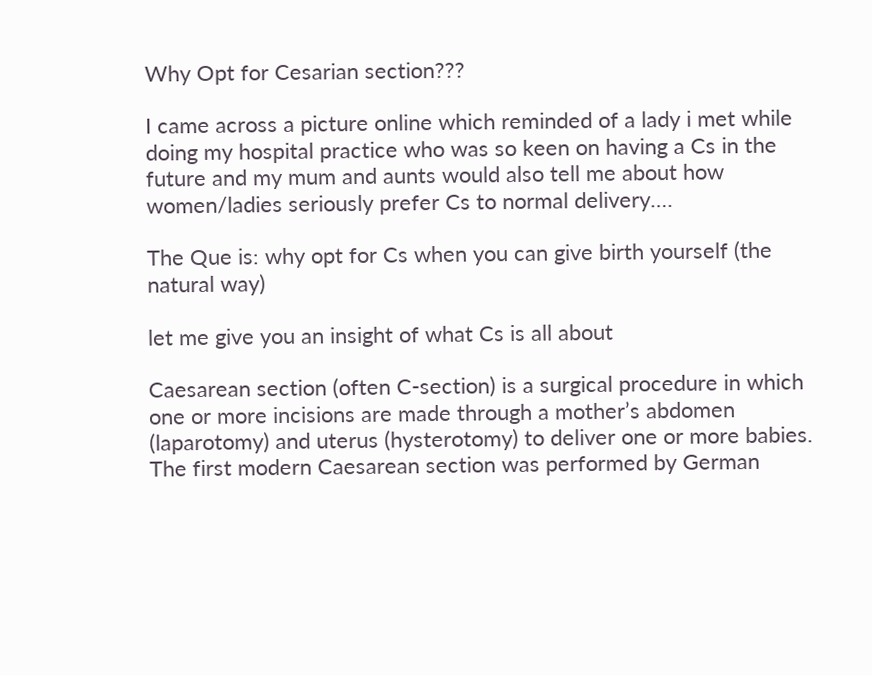Why Opt for Cesarian section???

I came across a picture online which reminded of a lady i met while doing my hospital practice who was so keen on having a Cs in the future and my mum and aunts would also tell me about how women/ladies seriously prefer Cs to normal delivery….

The Que is: why opt for Cs when you can give birth yourself (the natural way)

let me give you an insight of what Cs is all about

Caesarean section (often C-section) is a surgical procedure in which one or more incisions are made through a mother’s abdomen (laparotomy) and uterus (hysterotomy) to deliver one or more babies. The first modern Caesarean section was performed by German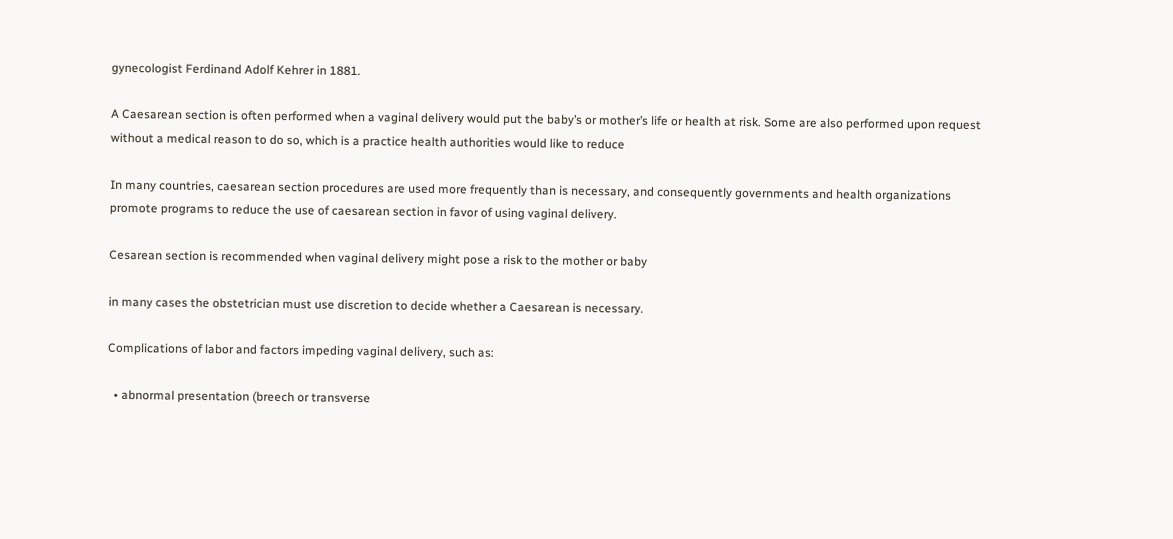gynecologist Ferdinand Adolf Kehrer in 1881.

A Caesarean section is often performed when a vaginal delivery would put the baby’s or mother’s life or health at risk. Some are also performed upon request without a medical reason to do so, which is a practice health authorities would like to reduce

In many countries, caesarean section procedures are used more frequently than is necessary, and consequently governments and health organizations promote programs to reduce the use of caesarean section in favor of using vaginal delivery.

Cesarean section is recommended when vaginal delivery might pose a risk to the mother or baby

in many cases the obstetrician must use discretion to decide whether a Caesarean is necessary.

Complications of labor and factors impeding vaginal delivery, such as:

  • abnormal presentation (breech or transverse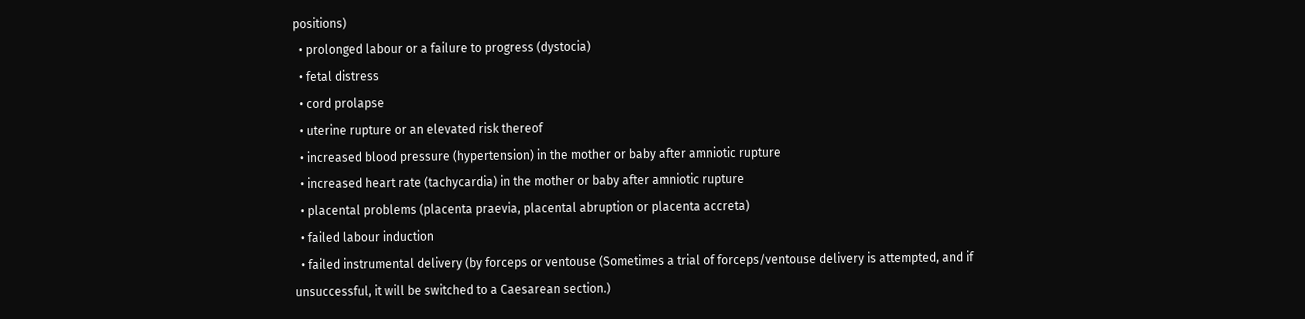positions)
  • prolonged labour or a failure to progress (dystocia)
  • fetal distress
  • cord prolapse
  • uterine rupture or an elevated risk thereof
  • increased blood pressure (hypertension) in the mother or baby after amniotic rupture
  • increased heart rate (tachycardia) in the mother or baby after amniotic rupture
  • placental problems (placenta praevia, placental abruption or placenta accreta)
  • failed labour induction
  • failed instrumental delivery (by forceps or ventouse (Sometimes a trial of forceps/ventouse delivery is attempted, and if unsuccessful, it will be switched to a Caesarean section.)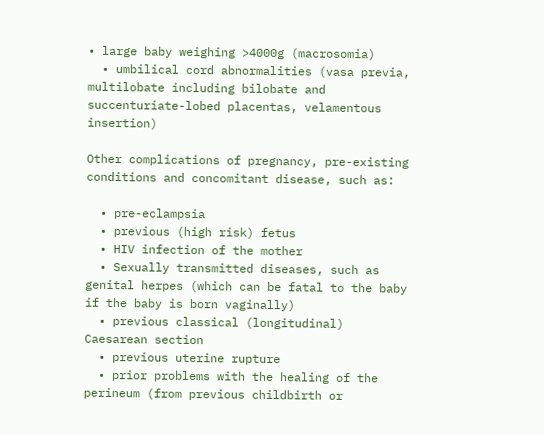• large baby weighing >4000g (macrosomia)
  • umbilical cord abnormalities (vasa previa, multilobate including bilobate and succenturiate-lobed placentas, velamentous insertion)

Other complications of pregnancy, pre-existing conditions and concomitant disease, such as:

  • pre-eclampsia
  • previous (high risk) fetus
  • HIV infection of the mother
  • Sexually transmitted diseases, such as genital herpes (which can be fatal to the baby if the baby is born vaginally)
  • previous classical (longitudinal) Caesarean section
  • previous uterine rupture
  • prior problems with the healing of the perineum (from previous childbirth or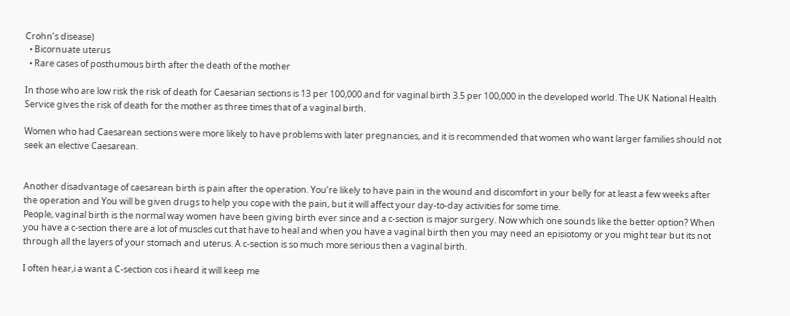Crohn’s disease)
  • Bicornuate uterus
  • Rare cases of posthumous birth after the death of the mother

In those who are low risk the risk of death for Caesarian sections is 13 per 100,000 and for vaginal birth 3.5 per 100,000 in the developed world. The UK National Health Service gives the risk of death for the mother as three times that of a vaginal birth.

Women who had Caesarean sections were more likely to have problems with later pregnancies, and it is recommended that women who want larger families should not seek an elective Caesarean.


Another disadvantage of caesarean birth is pain after the operation. You’re likely to have pain in the wound and discomfort in your belly for at least a few weeks after the operation and You will be given drugs to help you cope with the pain, but it will affect your day-to-day activities for some time.
People, vaginal birth is the normal way women have been giving birth ever since and a c-section is major surgery. Now which one sounds like the better option? When you have a c-section there are a lot of muscles cut that have to heal and when you have a vaginal birth then you may need an episiotomy or you might tear but its not through all the layers of your stomach and uterus. A c-section is so much more serious then a vaginal birth.

I often hear,i a want a C-section cos i heard it will keep me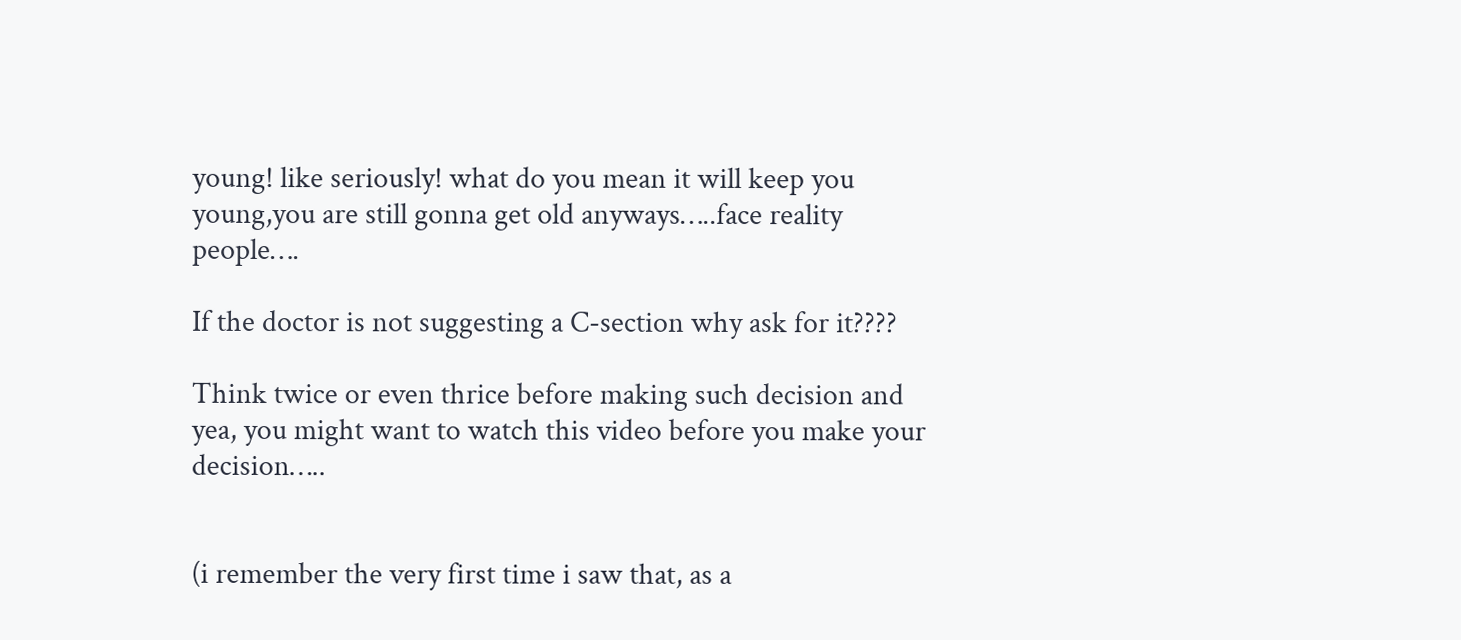young! like seriously! what do you mean it will keep you young,you are still gonna get old anyways…..face reality people….

If the doctor is not suggesting a C-section why ask for it????

Think twice or even thrice before making such decision and yea, you might want to watch this video before you make your decision…..


(i remember the very first time i saw that, as a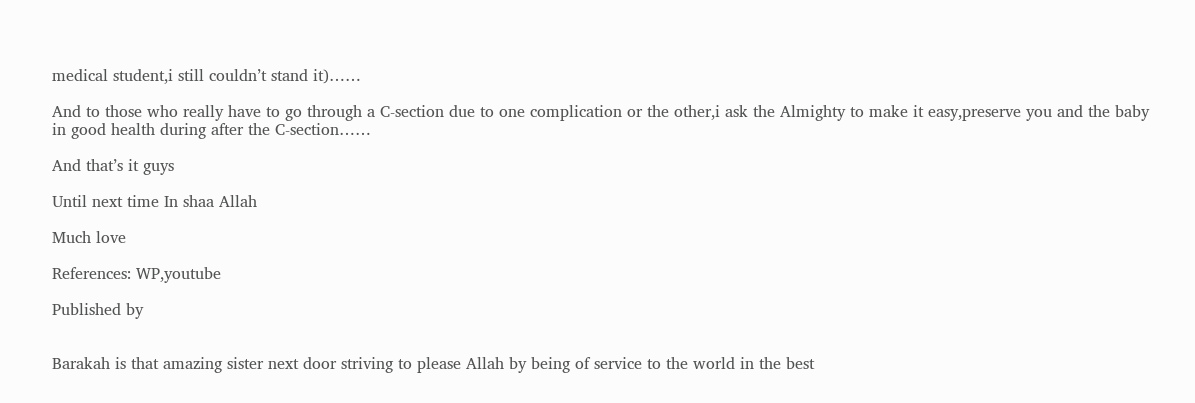medical student,i still couldn’t stand it)……

And to those who really have to go through a C-section due to one complication or the other,i ask the Almighty to make it easy,preserve you and the baby in good health during after the C-section……

And that’s it guys

Until next time In shaa Allah

Much love

References: WP,youtube

Published by


Barakah is that amazing sister next door striving to please Allah by being of service to the world in the best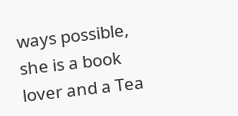ways possible, she is a book lover and a Tea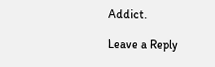Addict.

Leave a Reply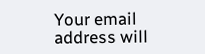Your email address will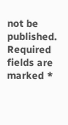not be published. Required fields are marked *